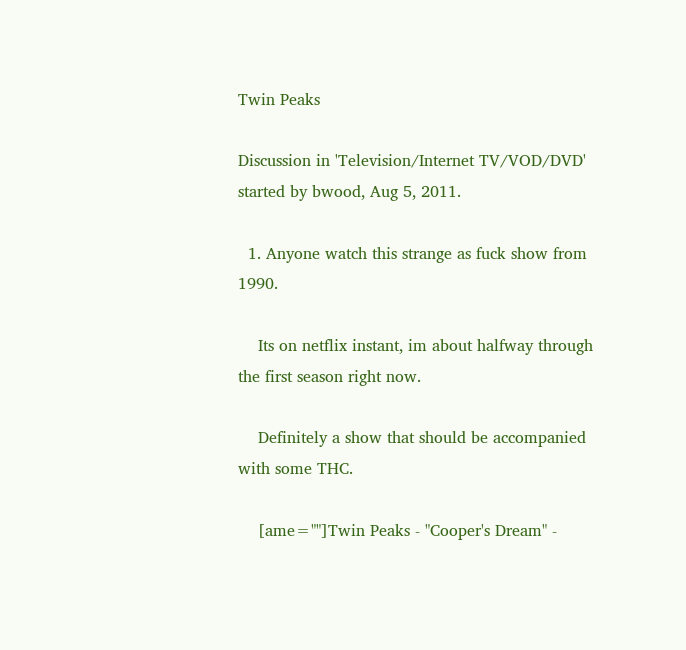Twin Peaks

Discussion in 'Television/Internet TV/VOD/DVD' started by bwood, Aug 5, 2011.

  1. Anyone watch this strange as fuck show from 1990.

    Its on netflix instant, im about halfway through the first season right now.

    Definitely a show that should be accompanied with some THC.

    [ame=""]Twin Peaks - "Cooper's Dream" -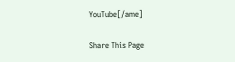YouTube[/ame]

Share This Page